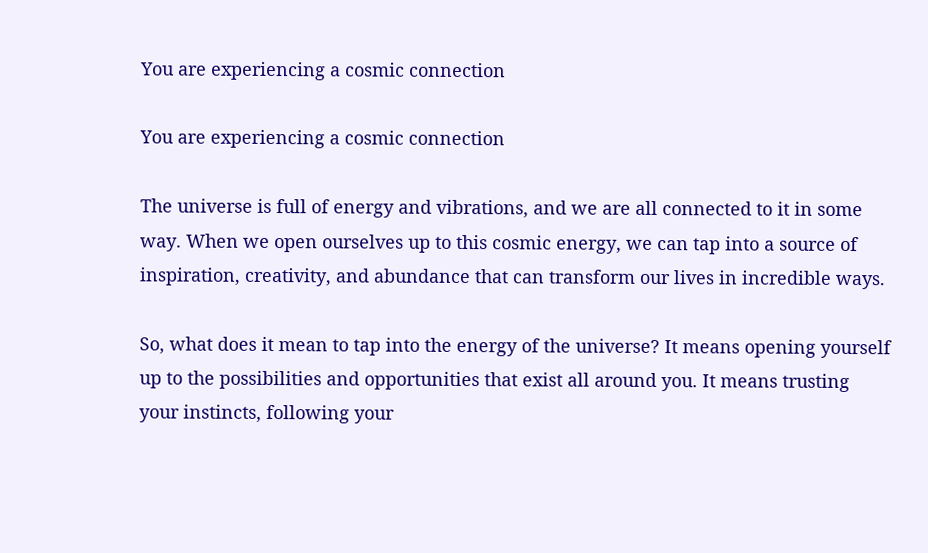You are experiencing a cosmic connection

You are experiencing a cosmic connection

The universe is full of energy and vibrations, and we are all connected to it in some way. When we open ourselves up to this cosmic energy, we can tap into a source of inspiration, creativity, and abundance that can transform our lives in incredible ways.

So, what does it mean to tap into the energy of the universe? It means opening yourself up to the possibilities and opportunities that exist all around you. It means trusting your instincts, following your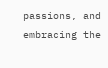passions, and embracing the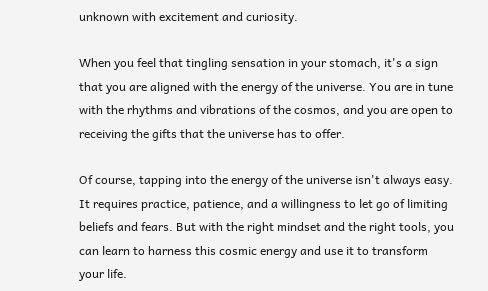unknown with excitement and curiosity.

When you feel that tingling sensation in your stomach, it's a sign that you are aligned with the energy of the universe. You are in tune with the rhythms and vibrations of the cosmos, and you are open to receiving the gifts that the universe has to offer.

Of course, tapping into the energy of the universe isn't always easy. It requires practice, patience, and a willingness to let go of limiting beliefs and fears. But with the right mindset and the right tools, you can learn to harness this cosmic energy and use it to transform your life.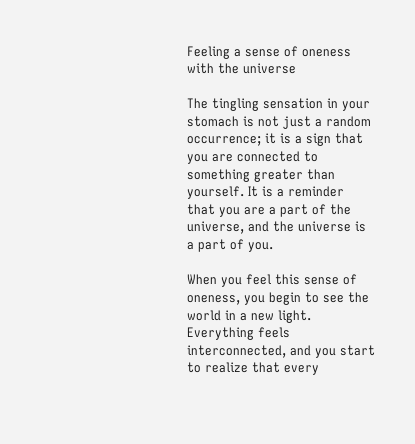Feeling a sense of oneness with the universe

The tingling sensation in your stomach is not just a random occurrence; it is a sign that you are connected to something greater than yourself. It is a reminder that you are a part of the universe, and the universe is a part of you.

When you feel this sense of oneness, you begin to see the world in a new light. Everything feels interconnected, and you start to realize that every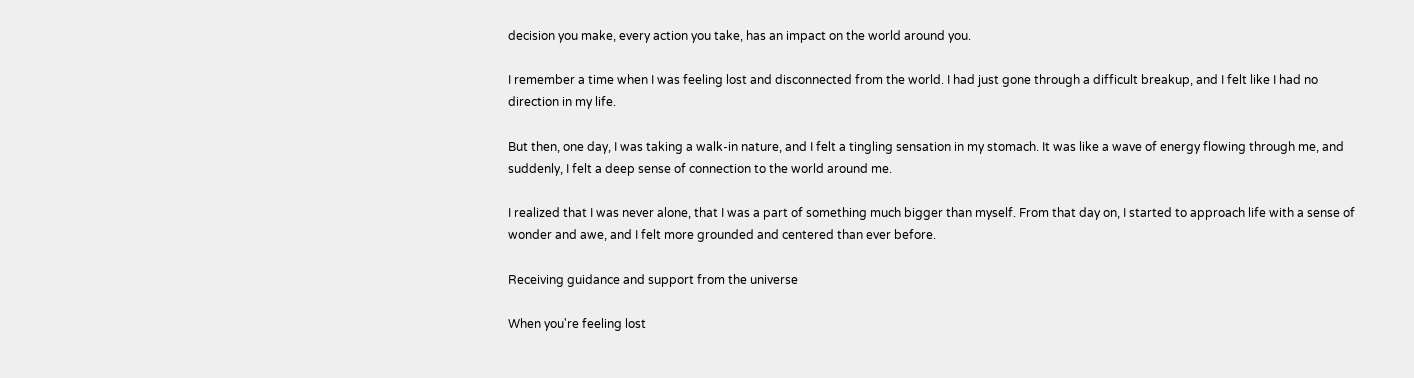decision you make, every action you take, has an impact on the world around you.

I remember a time when I was feeling lost and disconnected from the world. I had just gone through a difficult breakup, and I felt like I had no direction in my life.

But then, one day, I was taking a walk-in nature, and I felt a tingling sensation in my stomach. It was like a wave of energy flowing through me, and suddenly, I felt a deep sense of connection to the world around me.

I realized that I was never alone, that I was a part of something much bigger than myself. From that day on, I started to approach life with a sense of wonder and awe, and I felt more grounded and centered than ever before.

Receiving guidance and support from the universe

When you're feeling lost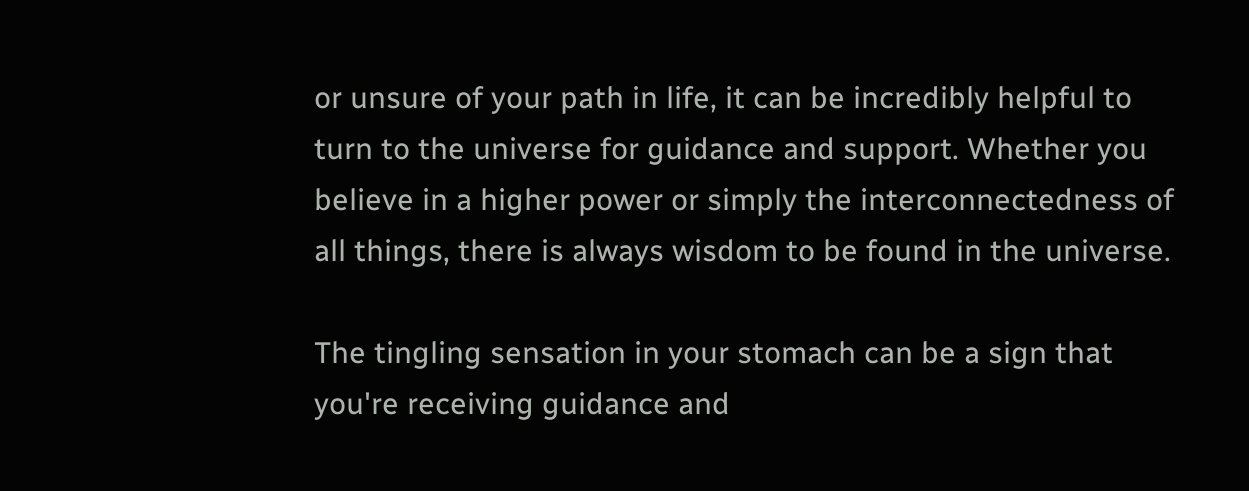or unsure of your path in life, it can be incredibly helpful to turn to the universe for guidance and support. Whether you believe in a higher power or simply the interconnectedness of all things, there is always wisdom to be found in the universe.

The tingling sensation in your stomach can be a sign that you're receiving guidance and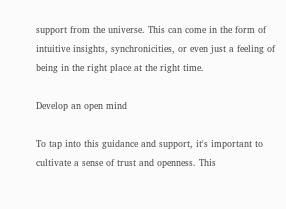support from the universe. This can come in the form of intuitive insights, synchronicities, or even just a feeling of being in the right place at the right time.

Develop an open mind

To tap into this guidance and support, it's important to cultivate a sense of trust and openness. This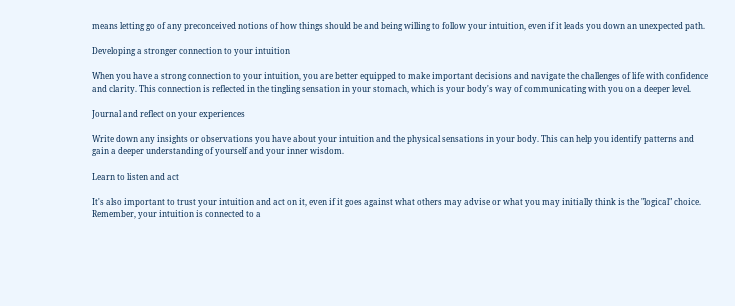means letting go of any preconceived notions of how things should be and being willing to follow your intuition, even if it leads you down an unexpected path.

Developing a stronger connection to your intuition

When you have a strong connection to your intuition, you are better equipped to make important decisions and navigate the challenges of life with confidence and clarity. This connection is reflected in the tingling sensation in your stomach, which is your body's way of communicating with you on a deeper level.

Journal and reflect on your experiences

Write down any insights or observations you have about your intuition and the physical sensations in your body. This can help you identify patterns and gain a deeper understanding of yourself and your inner wisdom.

Learn to listen and act

It's also important to trust your intuition and act on it, even if it goes against what others may advise or what you may initially think is the "logical" choice. Remember, your intuition is connected to a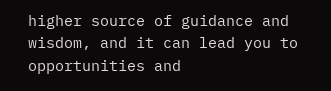higher source of guidance and wisdom, and it can lead you to opportunities and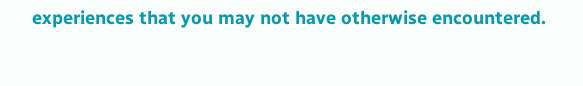experiences that you may not have otherwise encountered.